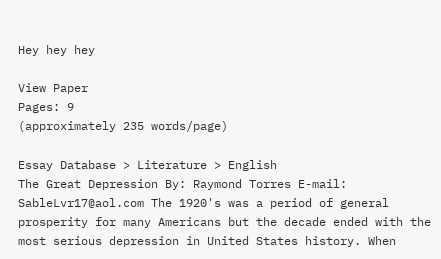Hey hey hey

View Paper
Pages: 9
(approximately 235 words/page)

Essay Database > Literature > English
The Great Depression By: Raymond Torres E-mail: SableLvr17@aol.com The 1920's was a period of general prosperity for many Americans but the decade ended with the most serious depression in United States history. When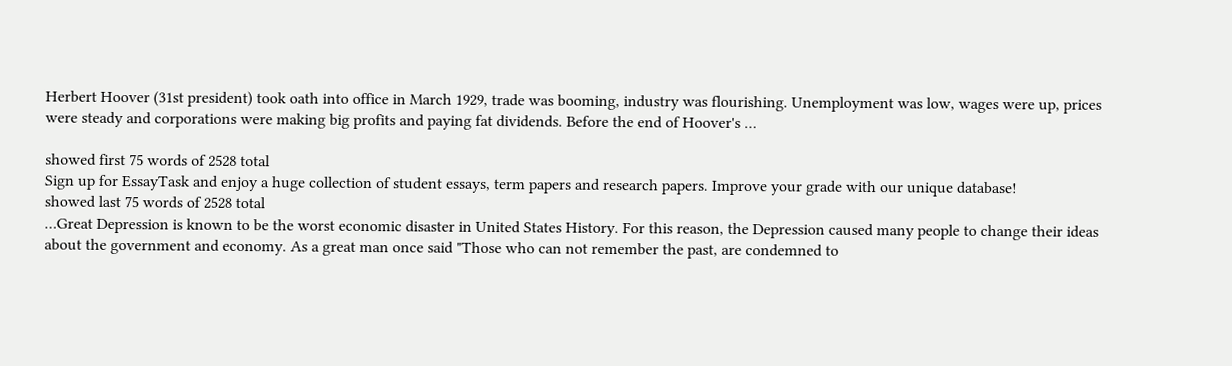Herbert Hoover (31st president) took oath into office in March 1929, trade was booming, industry was flourishing. Unemployment was low, wages were up, prices were steady and corporations were making big profits and paying fat dividends. Before the end of Hoover's …

showed first 75 words of 2528 total
Sign up for EssayTask and enjoy a huge collection of student essays, term papers and research papers. Improve your grade with our unique database!
showed last 75 words of 2528 total
…Great Depression is known to be the worst economic disaster in United States History. For this reason, the Depression caused many people to change their ideas about the government and economy. As a great man once said "Those who can not remember the past, are condemned to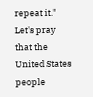repeat it." Let's pray that the United States people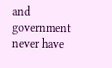and government never have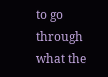to go through what the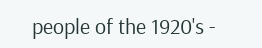people of the 1920's -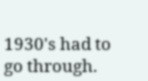1930's had to go through.